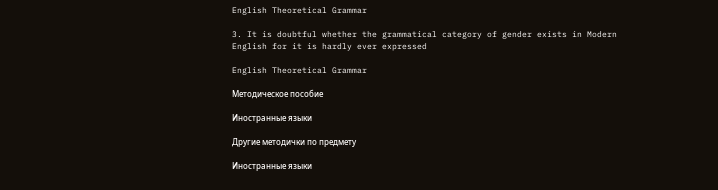English Theoretical Grammar

3. It is doubtful whether the grammatical category of gender exists in Modern English for it is hardly ever expressed

English Theoretical Grammar

Методическое пособие

Иностранные языки

Другие методички по предмету

Иностранные языки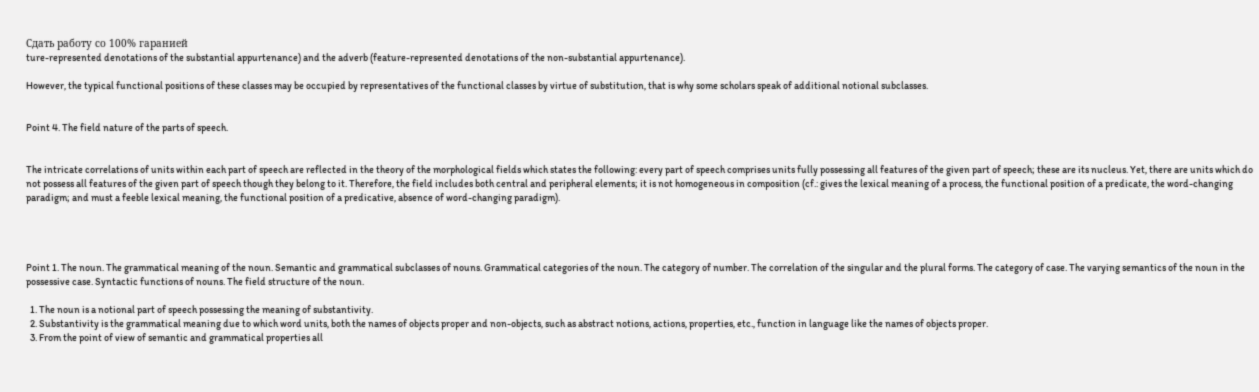Сдать работу со 100% гаранией
ture-represented denotations of the substantial appurtenance) and the adverb (feature-represented denotations of the non-substantial appurtenance).

However, the typical functional positions of these classes may be occupied by representatives of the functional classes by virtue of substitution, that is why some scholars speak of additional notional subclasses.


Point 4. The field nature of the parts of speech.


The intricate correlations of units within each part of speech are reflected in the theory of the morphological fields which states the following: every part of speech comprises units fully possessing all features of the given part of speech; these are its nucleus. Yet, there are units which do not possess all features of the given part of speech though they belong to it. Therefore, the field includes both central and peripheral elements; it is not homogeneous in composition (cf.: gives the lexical meaning of a process, the functional position of a predicate, the word-changing paradigm; and must a feeble lexical meaning, the functional position of a predicative, absence of word-changing paradigm).




Point 1. The noun. The grammatical meaning of the noun. Semantic and grammatical subclasses of nouns. Grammatical categories of the noun. The category of number. The correlation of the singular and the plural forms. The category of case. The varying semantics of the noun in the possessive case. Syntactic functions of nouns. The field structure of the noun.

  1. The noun is a notional part of speech possessing the meaning of substantivity.
  2. Substantivity is the grammatical meaning due to which word units, both the names of objects proper and non-objects, such as abstract notions, actions, properties, etc., function in language like the names of objects proper.
  3. From the point of view of semantic and grammatical properties all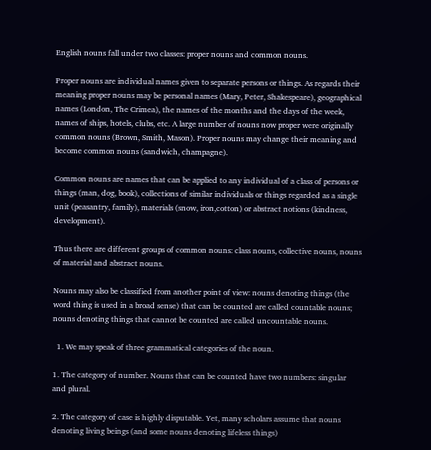English nouns fall under two classes: proper nouns and common nouns.

Proper nouns are individual names given to separate persons or things. As regards their meaning proper nouns may be personal names (Mary, Peter, Shakespeare), geographical names (London, The Crimea), the names of the months and the days of the week, names of ships, hotels, clubs, etc. A large number of nouns now proper were originally common nouns (Brown, Smith, Mason). Proper nouns may change their meaning and become common nouns (sandwich, champagne).

Common nouns are names that can be applied to any individual of a class of persons or things (man, dog, book), collections of similar individuals or things regarded as a single unit (peasantry, family), materials (snow, iron,cotton) or abstract notions (kindness, development).

Thus there are different groups of common nouns: class nouns, collective nouns, nouns of material and abstract nouns.

Nouns may also be classified from another point of view: nouns denoting things (the word thing is used in a broad sense) that can be counted are called countable nouns; nouns denoting things that cannot be counted are called uncountable nouns.

  1. We may speak of three grammatical categories of the noun.

1. The category of number. Nouns that can be counted have two numbers: singular and plural.

2. The category of case is highly disputable. Yet, many scholars assume that nouns denoting living beings (and some nouns denoting lifeless things)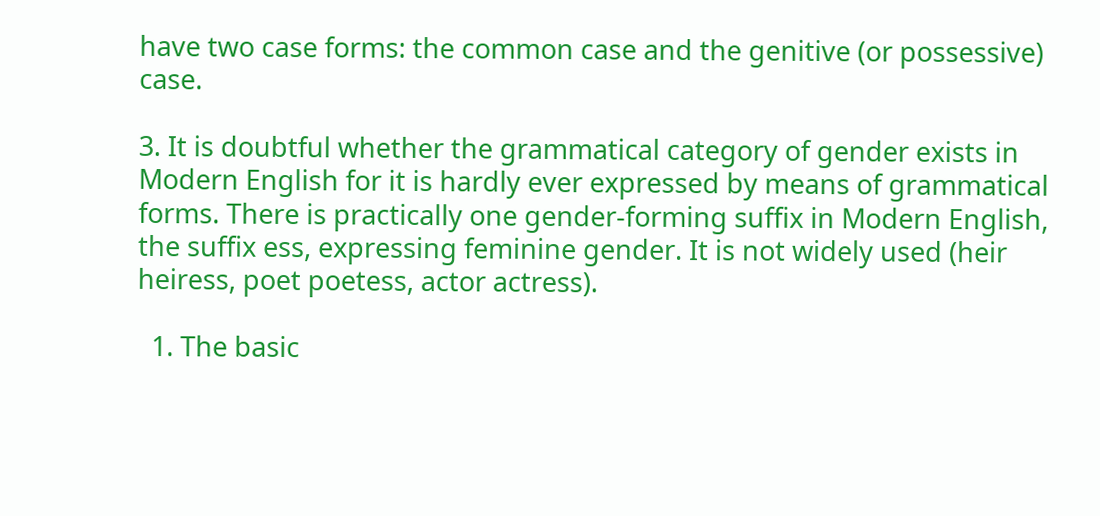have two case forms: the common case and the genitive (or possessive) case.

3. It is doubtful whether the grammatical category of gender exists in Modern English for it is hardly ever expressed by means of grammatical forms. There is practically one gender-forming suffix in Modern English, the suffix ess, expressing feminine gender. It is not widely used (heir heiress, poet poetess, actor actress).

  1. The basic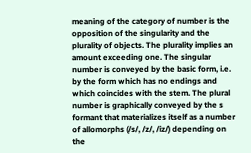meaning of the category of number is the opposition of the singularity and the plurality of objects. The plurality implies an amount exceeding one. The singular number is conveyed by the basic form, i.e. by the form which has no endings and which coincides with the stem. The plural number is graphically conveyed by the s formant that materializes itself as a number of allomorphs (/s/, /z/, /iz/) depending on the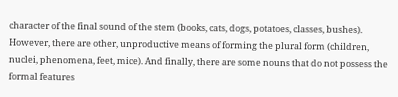character of the final sound of the stem (books, cats, dogs, potatoes, classes, bushes). However, there are other, unproductive means of forming the plural form (children, nuclei, phenomena, feet, mice). And finally, there are some nouns that do not possess the formal features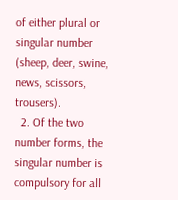of either plural or singular number (sheep, deer, swine, news, scissors, trousers).
  2. Of the two number forms, the singular number is compulsory for all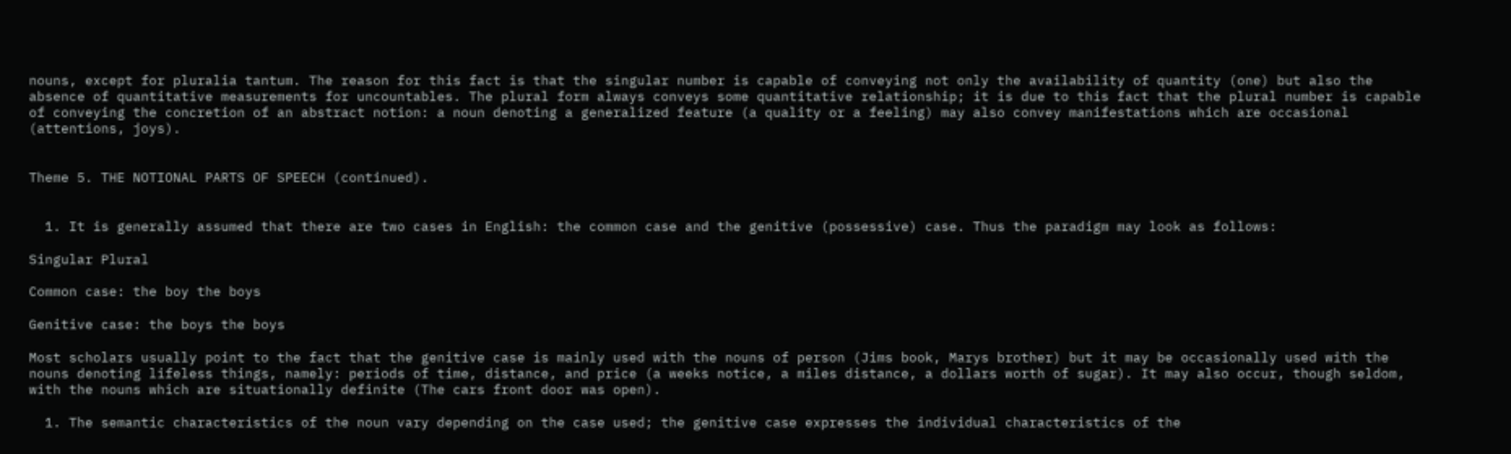nouns, except for pluralia tantum. The reason for this fact is that the singular number is capable of conveying not only the availability of quantity (one) but also the absence of quantitative measurements for uncountables. The plural form always conveys some quantitative relationship; it is due to this fact that the plural number is capable of conveying the concretion of an abstract notion: a noun denoting a generalized feature (a quality or a feeling) may also convey manifestations which are occasional (attentions, joys).


Theme 5. THE NOTIONAL PARTS OF SPEECH (continued).


  1. It is generally assumed that there are two cases in English: the common case and the genitive (possessive) case. Thus the paradigm may look as follows:

Singular Plural

Common case: the boy the boys

Genitive case: the boys the boys

Most scholars usually point to the fact that the genitive case is mainly used with the nouns of person (Jims book, Marys brother) but it may be occasionally used with the nouns denoting lifeless things, namely: periods of time, distance, and price (a weeks notice, a miles distance, a dollars worth of sugar). It may also occur, though seldom, with the nouns which are situationally definite (The cars front door was open).

  1. The semantic characteristics of the noun vary depending on the case used; the genitive case expresses the individual characteristics of the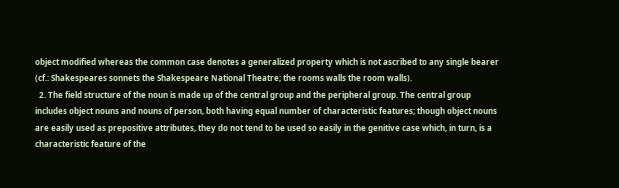object modified whereas the common case denotes a generalized property which is not ascribed to any single bearer (cf.: Shakespeares sonnets the Shakespeare National Theatre; the rooms walls the room walls).
  2. The field structure of the noun is made up of the central group and the peripheral group. The central group includes object nouns and nouns of person, both having equal number of characteristic features; though object nouns are easily used as prepositive attributes, they do not tend to be used so easily in the genitive case which, in turn, is a characteristic feature of the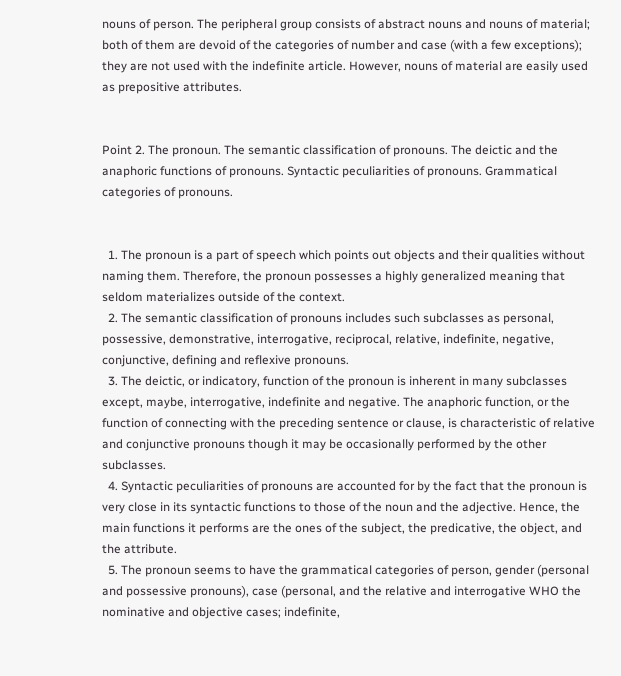nouns of person. The peripheral group consists of abstract nouns and nouns of material; both of them are devoid of the categories of number and case (with a few exceptions); they are not used with the indefinite article. However, nouns of material are easily used as prepositive attributes.


Point 2. The pronoun. The semantic classification of pronouns. The deictic and the anaphoric functions of pronouns. Syntactic peculiarities of pronouns. Grammatical categories of pronouns.


  1. The pronoun is a part of speech which points out objects and their qualities without naming them. Therefore, the pronoun possesses a highly generalized meaning that seldom materializes outside of the context.
  2. The semantic classification of pronouns includes such subclasses as personal, possessive, demonstrative, interrogative, reciprocal, relative, indefinite, negative, conjunctive, defining and reflexive pronouns.
  3. The deictic, or indicatory, function of the pronoun is inherent in many subclasses except, maybe, interrogative, indefinite and negative. The anaphoric function, or the function of connecting with the preceding sentence or clause, is characteristic of relative and conjunctive pronouns though it may be occasionally performed by the other subclasses.
  4. Syntactic peculiarities of pronouns are accounted for by the fact that the pronoun is very close in its syntactic functions to those of the noun and the adjective. Hence, the main functions it performs are the ones of the subject, the predicative, the object, and the attribute.
  5. The pronoun seems to have the grammatical categories of person, gender (personal and possessive pronouns), case (personal, and the relative and interrogative WHO the nominative and objective cases; indefinite,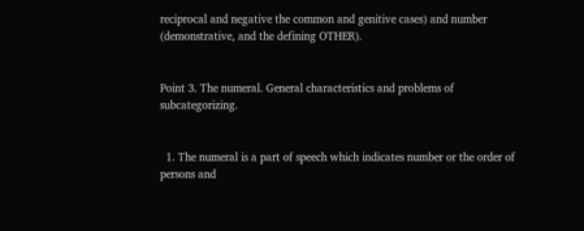reciprocal and negative the common and genitive cases) and number (demonstrative, and the defining OTHER).


Point 3. The numeral. General characteristics and problems of subcategorizing.


  1. The numeral is a part of speech which indicates number or the order of persons and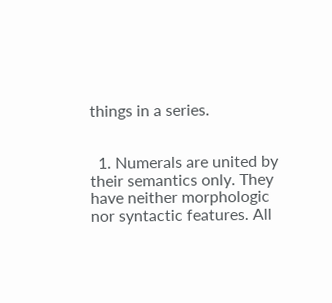things in a series.


  1. Numerals are united by their semantics only. They have neither morphologic nor syntactic features. All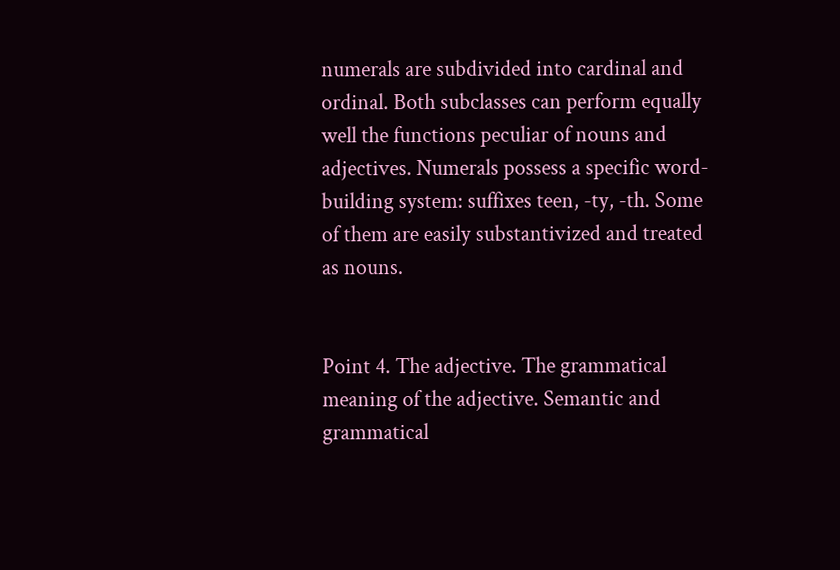numerals are subdivided into cardinal and ordinal. Both subclasses can perform equally well the functions peculiar of nouns and adjectives. Numerals possess a specific word-building system: suffixes teen, -ty, -th. Some of them are easily substantivized and treated as nouns.


Point 4. The adjective. The grammatical meaning of the adjective. Semantic and grammatical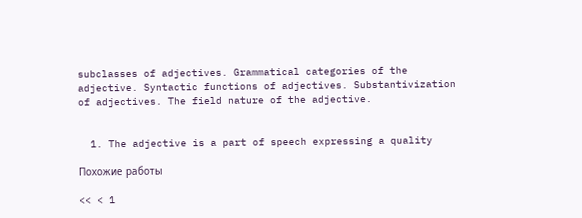subclasses of adjectives. Grammatical categories of the adjective. Syntactic functions of adjectives. Substantivization of adjectives. The field nature of the adjective.


  1. The adjective is a part of speech expressing a quality

Похожие работы

<< < 1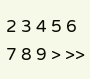2 3 4 5 6 7 8 9 > >>